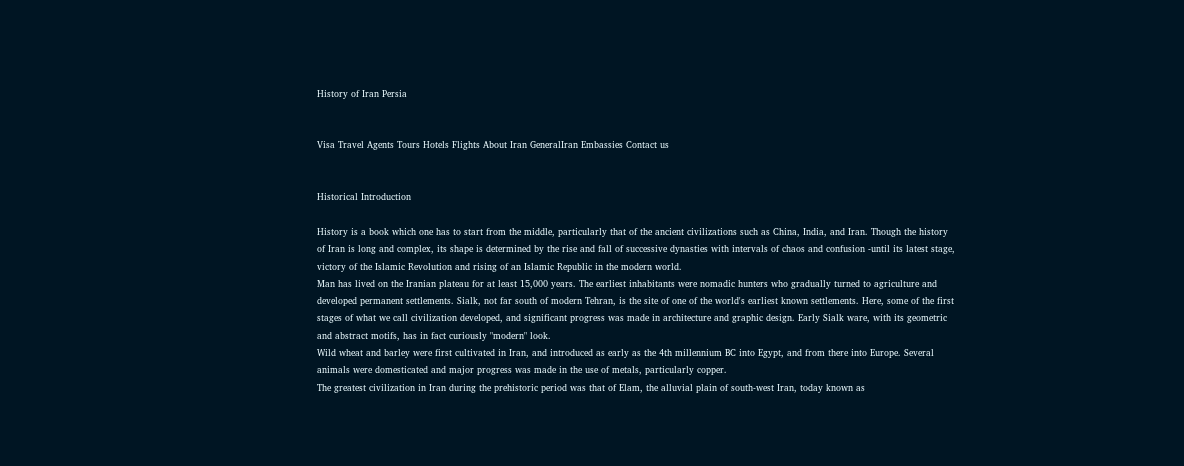History of Iran Persia


Visa Travel Agents Tours Hotels Flights About Iran GeneralIran Embassies Contact us


Historical Introduction

History is a book which one has to start from the middle, particularly that of the ancient civilizations such as China, India, and Iran. Though the history of Iran is long and complex, its shape is determined by the rise and fall of successive dynasties with intervals of chaos and confusion -until its latest stage, victory of the Islamic Revolution and rising of an Islamic Republic in the modern world.
Man has lived on the Iranian plateau for at least 15,000 years. The earliest inhabitants were nomadic hunters who gradually turned to agriculture and developed permanent settlements. Sialk, not far south of modern Tehran, is the site of one of the world's earliest known settlements. Here, some of the first stages of what we call civilization developed, and significant progress was made in architecture and graphic design. Early Sialk ware, with its geometric and abstract motifs, has in fact curiously "modern" look.
Wild wheat and barley were first cultivated in Iran, and introduced as early as the 4th millennium BC into Egypt, and from there into Europe. Several animals were domesticated and major progress was made in the use of metals, particularly copper.
The greatest civilization in Iran during the prehistoric period was that of Elam, the alluvial plain of south-west Iran, today known as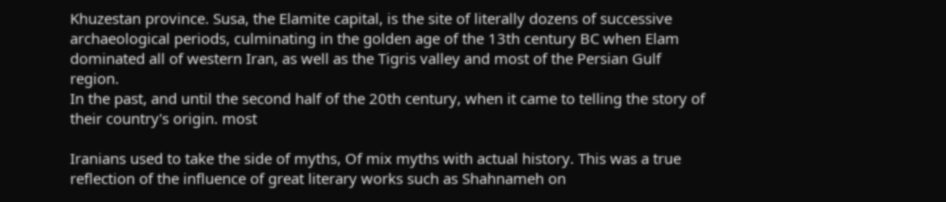Khuzestan province. Susa, the Elamite capital, is the site of literally dozens of successive archaeological periods, culminating in the golden age of the 13th century BC when Elam dominated all of western Iran, as well as the Tigris valley and most of the Persian Gulf region.
In the past, and until the second half of the 20th century, when it came to telling the story of their country's origin. most

Iranians used to take the side of myths, Of mix myths with actual history. This was a true reflection of the influence of great literary works such as Shahnameh on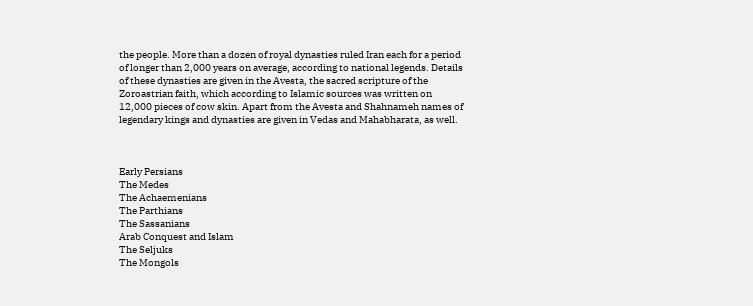the people. More than a dozen of royal dynasties ruled Iran each for a period of longer than 2,000 years on average, according to national legends. Details of these dynasties are given in the Avesta, the sacred scripture of the Zoroastrian faith, which according to Islamic sources was written on 12,000 pieces of cow skin. Apart from the Avesta and Shahnameh names of legendary kings and dynasties are given in Vedas and Mahabharata, as well.



Early Persians
The Medes
The Achaemenians
The Parthians
The Sassanians
Arab Conquest and Islam
The Seljuks
The Mongols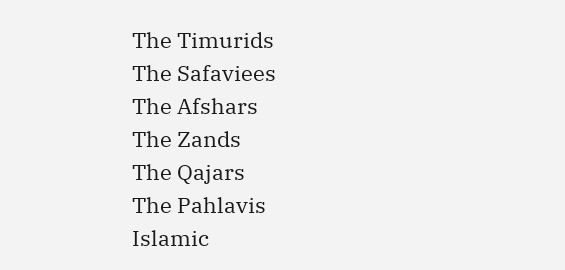The Timurids
The Safaviees
The Afshars
The Zands
The Qajars
The Pahlavis
Islamic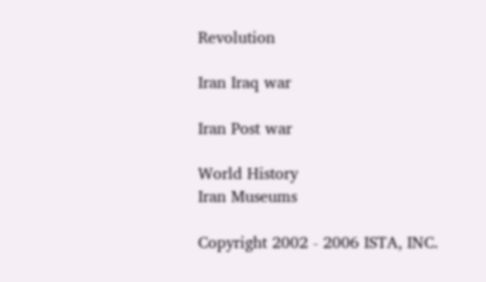Revolution

Iran Iraq war

Iran Post war

World History
Iran Museums

Copyright 2002 - 2006 ISTA, INC.